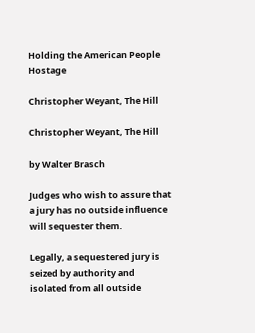Holding the American People Hostage

Christopher Weyant, The Hill

Christopher Weyant, The Hill

by Walter Brasch

Judges who wish to assure that a jury has no outside influence will sequester them.

Legally, a sequestered jury is seized by authority and isolated from all outside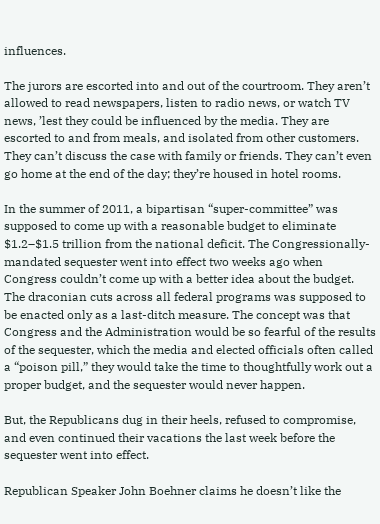influences.

The jurors are escorted into and out of the courtroom. They aren’t allowed to read newspapers, listen to radio news, or watch TV news, ’lest they could be influenced by the media. They are escorted to and from meals, and isolated from other customers. They can’t discuss the case with family or friends. They can’t even go home at the end of the day; they’re housed in hotel rooms.

In the summer of 2011, a bipartisan “super-committee” was supposed to come up with a reasonable budget to eliminate $1.2–$1.5 trillion from the national deficit. The Congressionally-mandated sequester went into effect two weeks ago when Congress couldn’t come up with a better idea about the budget. The draconian cuts across all federal programs was supposed to be enacted only as a last-ditch measure. The concept was that Congress and the Administration would be so fearful of the results of the sequester, which the media and elected officials often called a “poison pill,” they would take the time to thoughtfully work out a proper budget, and the sequester would never happen.

But, the Republicans dug in their heels, refused to compromise, and even continued their vacations the last week before the sequester went into effect.

Republican Speaker John Boehner claims he doesn’t like the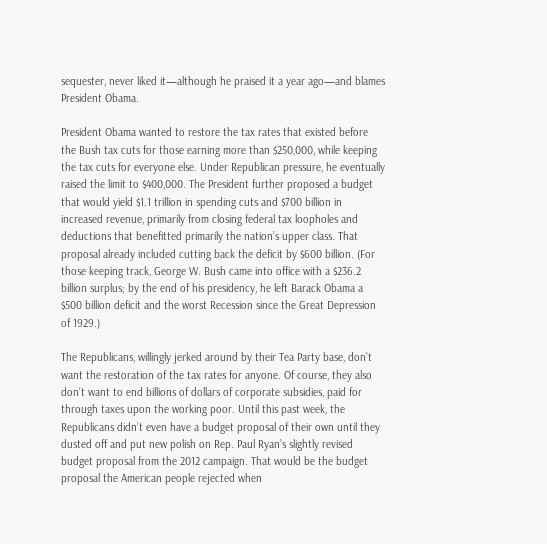sequester, never liked it—although he praised it a year ago—and blames President Obama.

President Obama wanted to restore the tax rates that existed before the Bush tax cuts for those earning more than $250,000, while keeping the tax cuts for everyone else. Under Republican pressure, he eventually raised the limit to $400,000. The President further proposed a budget that would yield $1.1 trillion in spending cuts and $700 billion in increased revenue, primarily from closing federal tax loopholes and deductions that benefitted primarily the nation’s upper class. That proposal already included cutting back the deficit by $600 billion. (For those keeping track, George W. Bush came into office with a $236.2 billion surplus; by the end of his presidency, he left Barack Obama a $500 billion deficit and the worst Recession since the Great Depression of 1929.)

The Republicans, willingly jerked around by their Tea Party base, don’t want the restoration of the tax rates for anyone. Of course, they also don’t want to end billions of dollars of corporate subsidies, paid for through taxes upon the working poor. Until this past week, the Republicans didn’t even have a budget proposal of their own until they dusted off and put new polish on Rep. Paul Ryan’s slightly revised budget proposal from the 2012 campaign. That would be the budget proposal the American people rejected when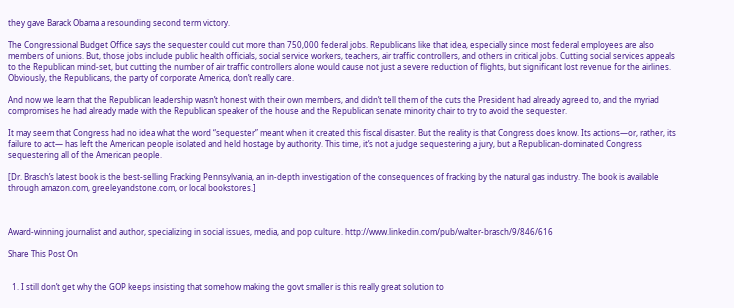they gave Barack Obama a resounding second term victory.

The Congressional Budget Office says the sequester could cut more than 750,000 federal jobs. Republicans like that idea, especially since most federal employees are also members of unions. But, those jobs include public health officials, social service workers, teachers, air traffic controllers, and others in critical jobs. Cutting social services appeals to the Republican mind-set, but cutting the number of air traffic controllers alone would cause not just a severe reduction of flights, but significant lost revenue for the airlines. Obviously, the Republicans, the party of corporate America, don’t really care.

And now we learn that the Republican leadership wasn’t honest with their own members, and didn’t tell them of the cuts the President had already agreed to, and the myriad compromises he had already made with the Republican speaker of the house and the Republican senate minority chair to try to avoid the sequester.

It may seem that Congress had no idea what the word “sequester” meant when it created this fiscal disaster. But the reality is that Congress does know. Its actions—or, rather, its failure to act— has left the American people isolated and held hostage by authority. This time, it’s not a judge sequestering a jury, but a Republican-dominated Congress sequestering all of the American people.

[Dr. Brasch’s latest book is the best-selling Fracking Pennsylvania, an in-depth investigation of the consequences of fracking by the natural gas industry. The book is available through amazon.com, greeleyandstone.com, or local bookstores.]



Award-winning journalist and author, specializing in social issues, media, and pop culture. http://www.linkedin.com/pub/walter-brasch/9/846/616

Share This Post On


  1. I still don’t get why the GOP keeps insisting that somehow making the govt smaller is this really great solution to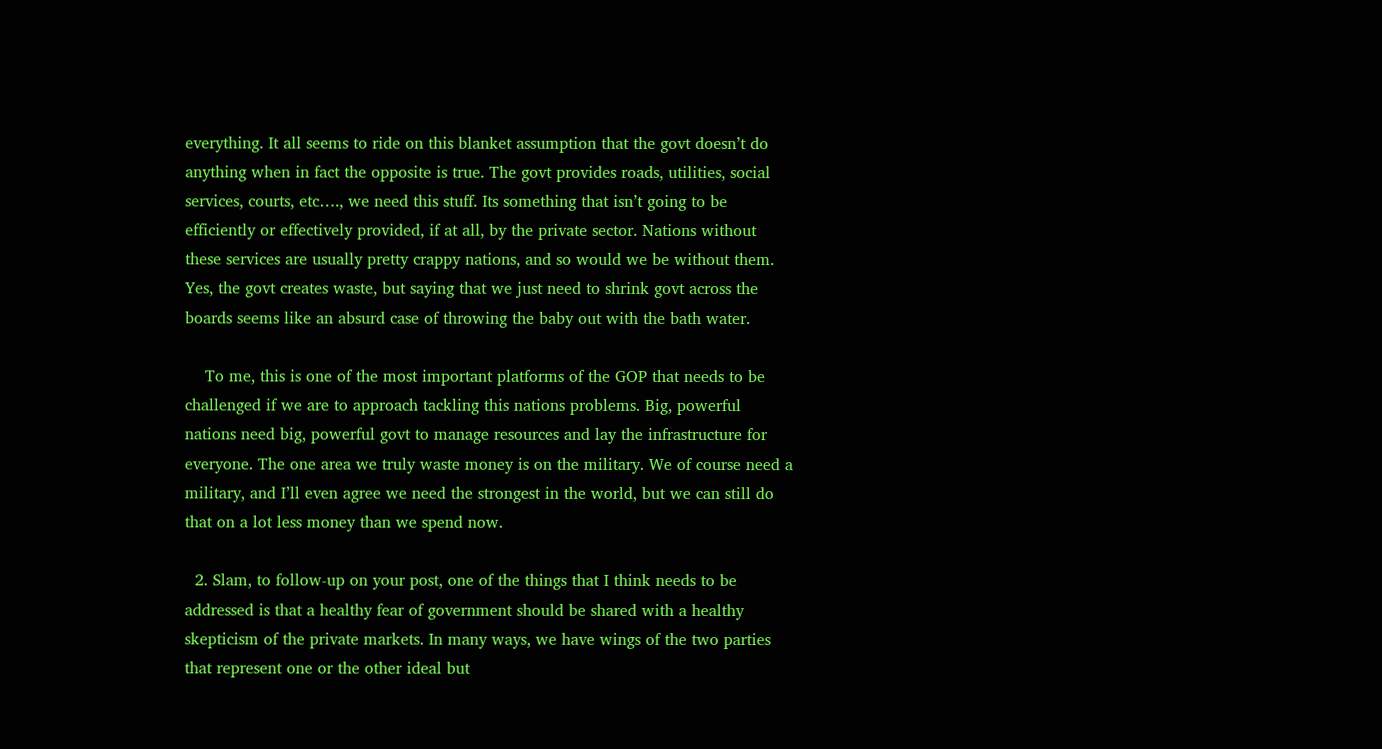everything. It all seems to ride on this blanket assumption that the govt doesn’t do anything when in fact the opposite is true. The govt provides roads, utilities, social services, courts, etc…., we need this stuff. Its something that isn’t going to be efficiently or effectively provided, if at all, by the private sector. Nations without these services are usually pretty crappy nations, and so would we be without them. Yes, the govt creates waste, but saying that we just need to shrink govt across the boards seems like an absurd case of throwing the baby out with the bath water.

    To me, this is one of the most important platforms of the GOP that needs to be challenged if we are to approach tackling this nations problems. Big, powerful nations need big, powerful govt to manage resources and lay the infrastructure for everyone. The one area we truly waste money is on the military. We of course need a military, and I’ll even agree we need the strongest in the world, but we can still do that on a lot less money than we spend now.

  2. Slam, to follow-up on your post, one of the things that I think needs to be addressed is that a healthy fear of government should be shared with a healthy skepticism of the private markets. In many ways, we have wings of the two parties that represent one or the other ideal but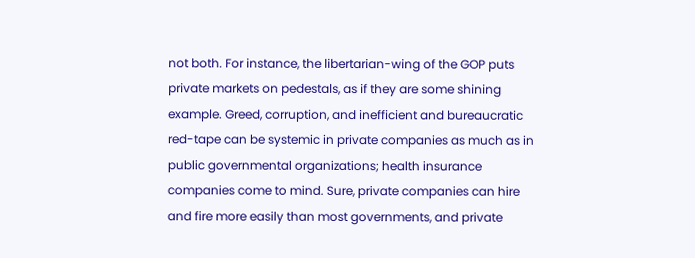not both. For instance, the libertarian-wing of the GOP puts private markets on pedestals, as if they are some shining example. Greed, corruption, and inefficient and bureaucratic red-tape can be systemic in private companies as much as in public governmental organizations; health insurance companies come to mind. Sure, private companies can hire and fire more easily than most governments, and private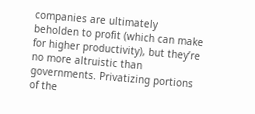companies are ultimately beholden to profit (which can make for higher productivity), but they’re no more altruistic than governments. Privatizing portions of the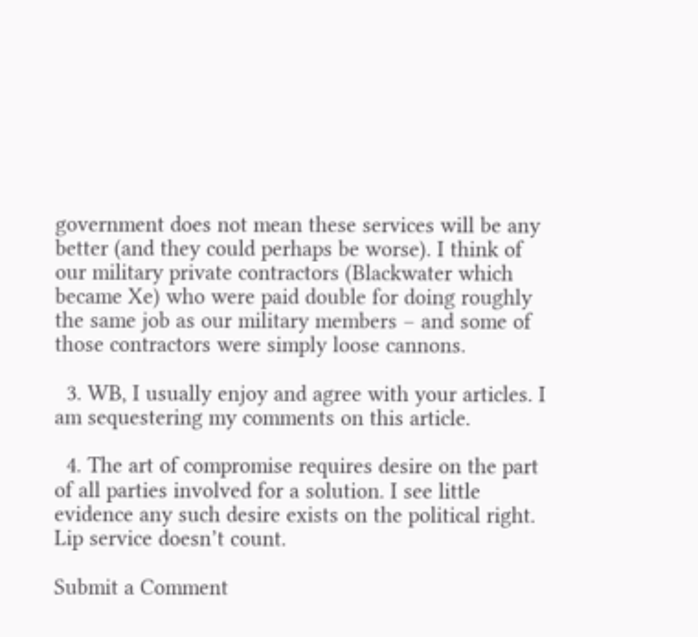government does not mean these services will be any better (and they could perhaps be worse). I think of our military private contractors (Blackwater which became Xe) who were paid double for doing roughly the same job as our military members – and some of those contractors were simply loose cannons.

  3. WB, I usually enjoy and agree with your articles. I am sequestering my comments on this article.

  4. The art of compromise requires desire on the part of all parties involved for a solution. I see little evidence any such desire exists on the political right. Lip service doesn’t count.

Submit a Comment